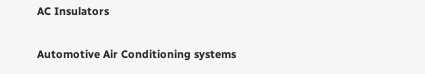AC Insulators

Automotive Air Conditioning systems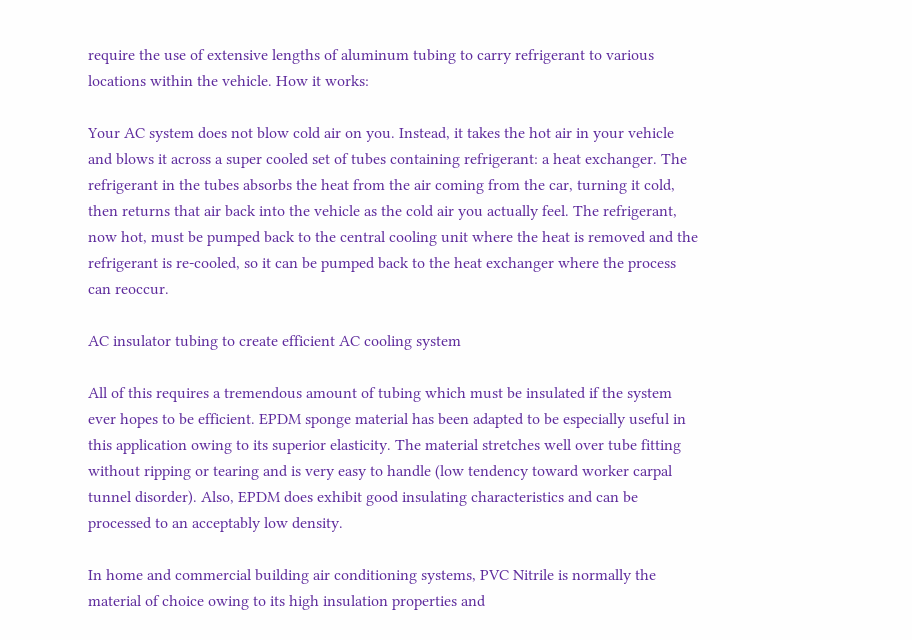require the use of extensive lengths of aluminum tubing to carry refrigerant to various locations within the vehicle. How it works:

Your AC system does not blow cold air on you. Instead, it takes the hot air in your vehicle and blows it across a super cooled set of tubes containing refrigerant: a heat exchanger. The refrigerant in the tubes absorbs the heat from the air coming from the car, turning it cold, then returns that air back into the vehicle as the cold air you actually feel. The refrigerant, now hot, must be pumped back to the central cooling unit where the heat is removed and the refrigerant is re-cooled, so it can be pumped back to the heat exchanger where the process can reoccur.

AC insulator tubing to create efficient AC cooling system

All of this requires a tremendous amount of tubing which must be insulated if the system ever hopes to be efficient. EPDM sponge material has been adapted to be especially useful in this application owing to its superior elasticity. The material stretches well over tube fitting without ripping or tearing and is very easy to handle (low tendency toward worker carpal tunnel disorder). Also, EPDM does exhibit good insulating characteristics and can be processed to an acceptably low density.

In home and commercial building air conditioning systems, PVC Nitrile is normally the material of choice owing to its high insulation properties and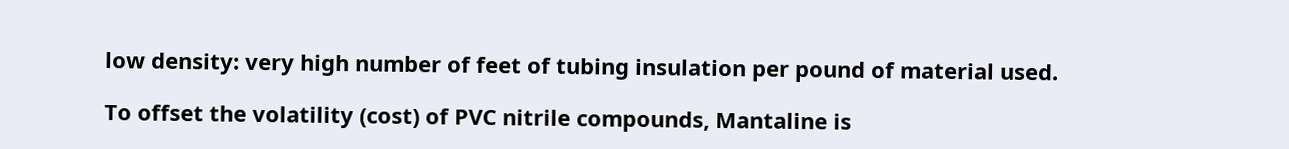low density: very high number of feet of tubing insulation per pound of material used.

To offset the volatility (cost) of PVC nitrile compounds, Mantaline is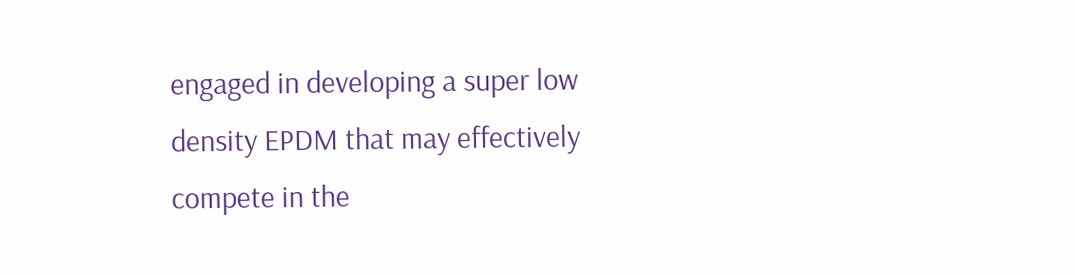engaged in developing a super low density EPDM that may effectively compete in the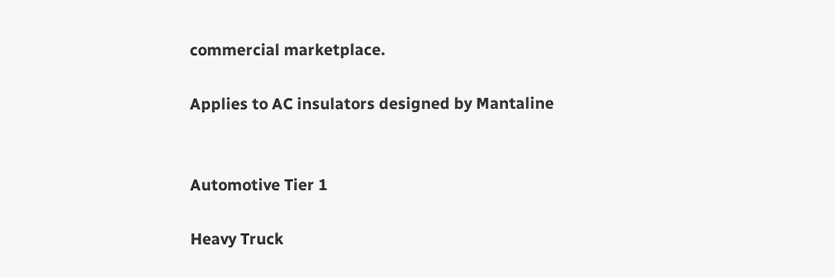commercial marketplace.

Applies to AC insulators designed by Mantaline


Automotive Tier 1

Heavy Truck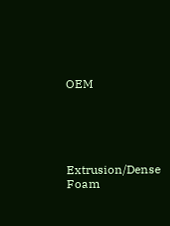OEM





Extrusion/Dense Foam